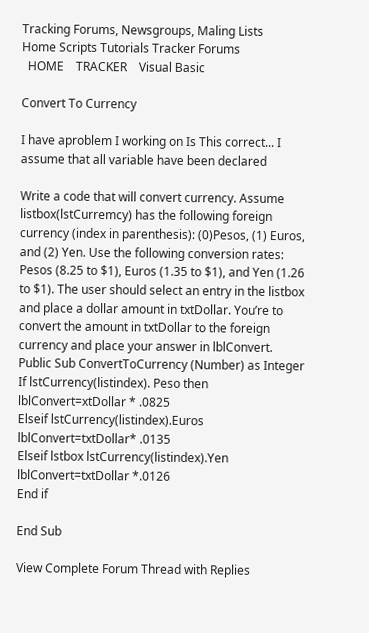Tracking Forums, Newsgroups, Maling Lists
Home Scripts Tutorials Tracker Forums
  HOME    TRACKER    Visual Basic

Convert To Currency

I have aproblem I working on Is This correct... I assume that all variable have been declared

Write a code that will convert currency. Assume listbox(lstCurremcy) has the following foreign currency (index in parenthesis): (0)Pesos, (1) Euros, and (2) Yen. Use the following conversion rates: Pesos (8.25 to $1), Euros (1.35 to $1), and Yen (1.26 to $1). The user should select an entry in the listbox and place a dollar amount in txtDollar. You’re to convert the amount in txtDollar to the foreign currency and place your answer in lblConvert.
Public Sub ConvertToCurrency (Number) as Integer
If lstCurrency(listindex). Peso then
lblConvert=xtDollar * .0825
Elseif lstCurrency(listindex).Euros
lblConvert=txtDollar* .0135
Elseif lstbox lstCurrency(listindex).Yen
lblConvert=txtDollar *.0126
End if

End Sub

View Complete Forum Thread with Replies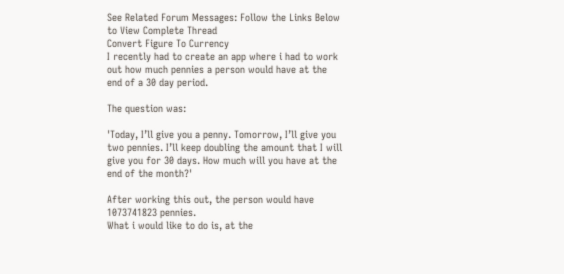See Related Forum Messages: Follow the Links Below to View Complete Thread
Convert Figure To Currency
I recently had to create an app where i had to work out how much pennies a person would have at the end of a 30 day period.

The question was:

'Today, I’ll give you a penny. Tomorrow, I’ll give you two pennies. I’ll keep doubling the amount that I will give you for 30 days. How much will you have at the end of the month?'

After working this out, the person would have 1073741823 pennies.
What i would like to do is, at the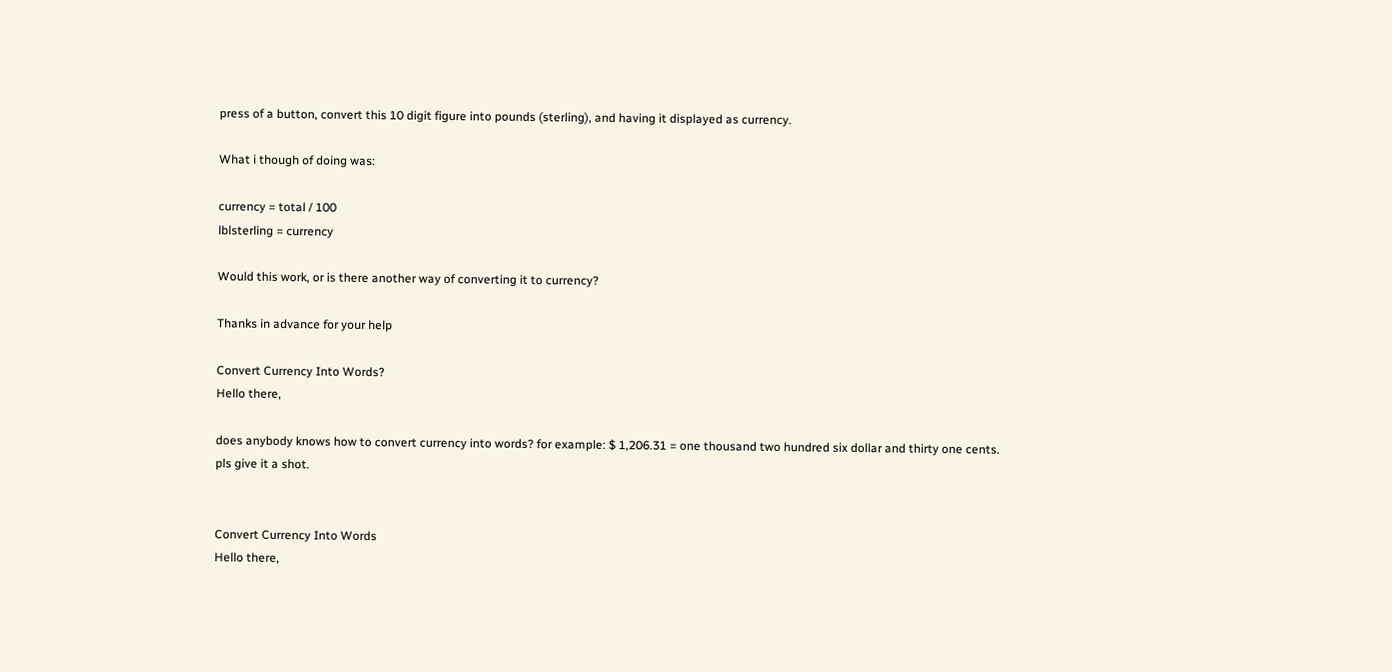press of a button, convert this 10 digit figure into pounds (sterling), and having it displayed as currency.

What i though of doing was:

currency = total / 100
lblsterling = currency

Would this work, or is there another way of converting it to currency?

Thanks in advance for your help

Convert Currency Into Words?
Hello there,

does anybody knows how to convert currency into words? for example: $ 1,206.31 = one thousand two hundred six dollar and thirty one cents. pls give it a shot.


Convert Currency Into Words
Hello there,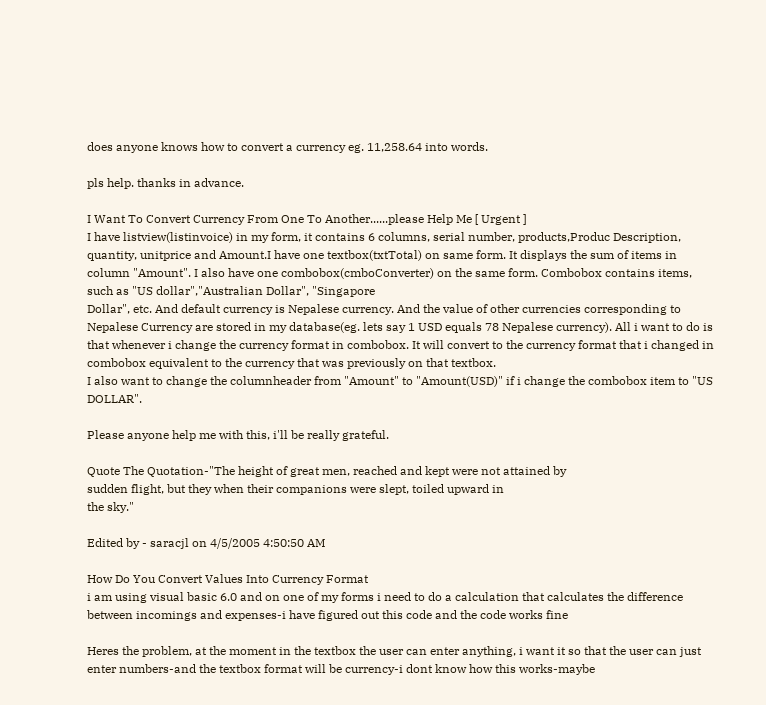does anyone knows how to convert a currency eg. 11,258.64 into words.

pls help. thanks in advance.

I Want To Convert Currency From One To Another......please Help Me [ Urgent ]
I have listview(listinvoice) in my form, it contains 6 columns, serial number, products,Produc Description, quantity, unitprice and Amount.I have one textbox(txtTotal) on same form. It displays the sum of items in column "Amount". I also have one combobox(cmboConverter) on the same form. Combobox contains items, such as "US dollar","Australian Dollar", "Singapore
Dollar", etc. And default currency is Nepalese currency. And the value of other currencies corresponding to Nepalese Currency are stored in my database(eg. lets say 1 USD equals 78 Nepalese currency). All i want to do is that whenever i change the currency format in combobox. It will convert to the currency format that i changed in combobox equivalent to the currency that was previously on that textbox.
I also want to change the columnheader from "Amount" to "Amount(USD)" if i change the combobox item to "US DOLLAR".

Please anyone help me with this, i'll be really grateful.

Quote The Quotation-"The height of great men, reached and kept were not attained by
sudden flight, but they when their companions were slept, toiled upward in
the sky."

Edited by - saracjl on 4/5/2005 4:50:50 AM

How Do You Convert Values Into Currency Format
i am using visual basic 6.0 and on one of my forms i need to do a calculation that calculates the difference between incomings and expenses-i have figured out this code and the code works fine

Heres the problem, at the moment in the textbox the user can enter anything, i want it so that the user can just enter numbers-and the textbox format will be currency-i dont know how this works-maybe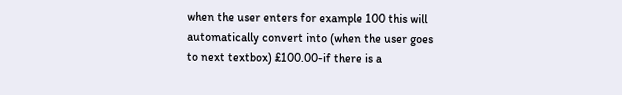when the user enters for example 100 this will automatically convert into (when the user goes to next textbox) £100.00-if there is a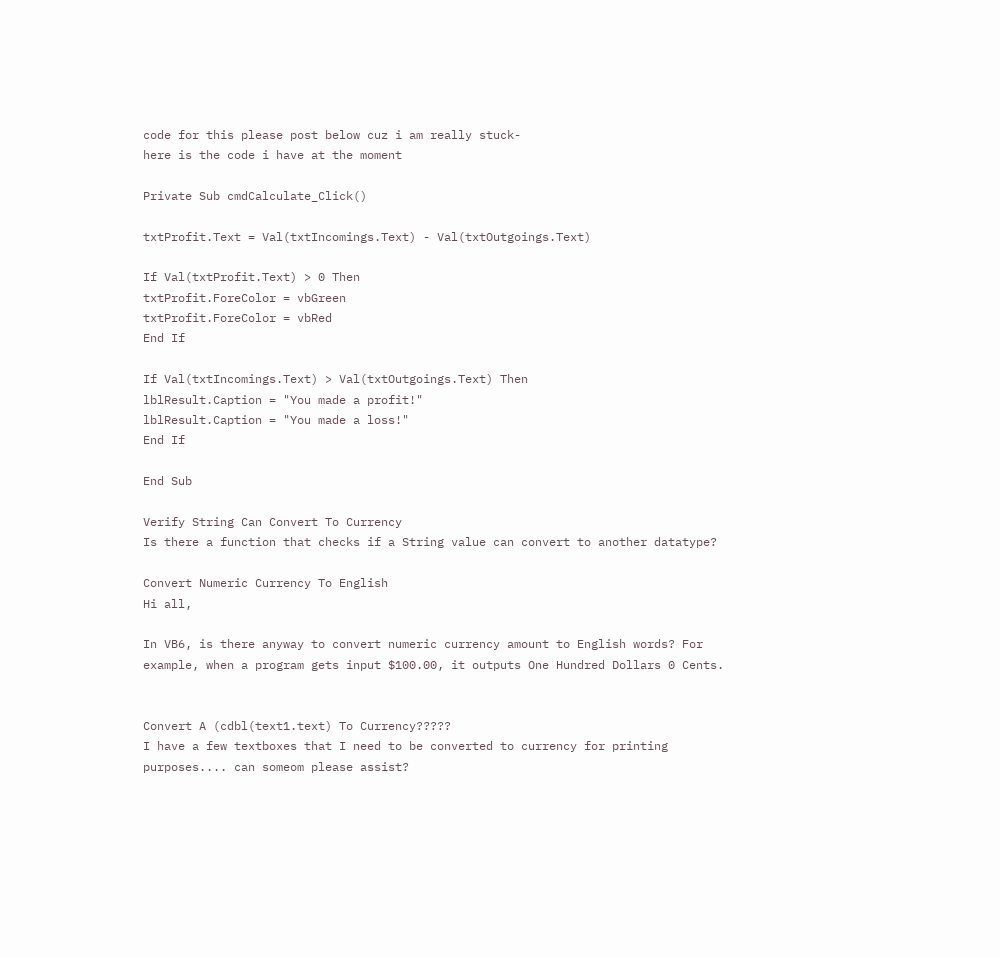code for this please post below cuz i am really stuck-
here is the code i have at the moment

Private Sub cmdCalculate_Click()

txtProfit.Text = Val(txtIncomings.Text) - Val(txtOutgoings.Text)

If Val(txtProfit.Text) > 0 Then
txtProfit.ForeColor = vbGreen
txtProfit.ForeColor = vbRed
End If

If Val(txtIncomings.Text) > Val(txtOutgoings.Text) Then
lblResult.Caption = "You made a profit!"
lblResult.Caption = "You made a loss!"
End If

End Sub

Verify String Can Convert To Currency
Is there a function that checks if a String value can convert to another datatype?

Convert Numeric Currency To English
Hi all,

In VB6, is there anyway to convert numeric currency amount to English words? For example, when a program gets input $100.00, it outputs One Hundred Dollars 0 Cents.


Convert A (cdbl(text1.text) To Currency?????
I have a few textboxes that I need to be converted to currency for printing purposes.... can someom please assist?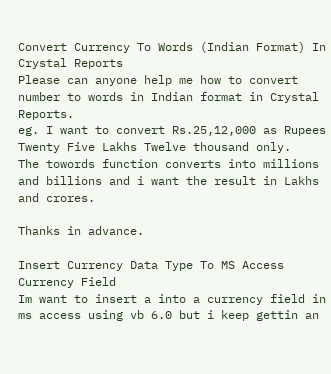Convert Currency To Words (Indian Format) In Crystal Reports
Please can anyone help me how to convert number to words in Indian format in Crystal Reports.
eg. I want to convert Rs.25,12,000 as Rupees Twenty Five Lakhs Twelve thousand only.
The towords function converts into millions and billions and i want the result in Lakhs and crores.

Thanks in advance.

Insert Currency Data Type To MS Access Currency Field
Im want to insert a into a currency field in ms access using vb 6.0 but i keep gettin an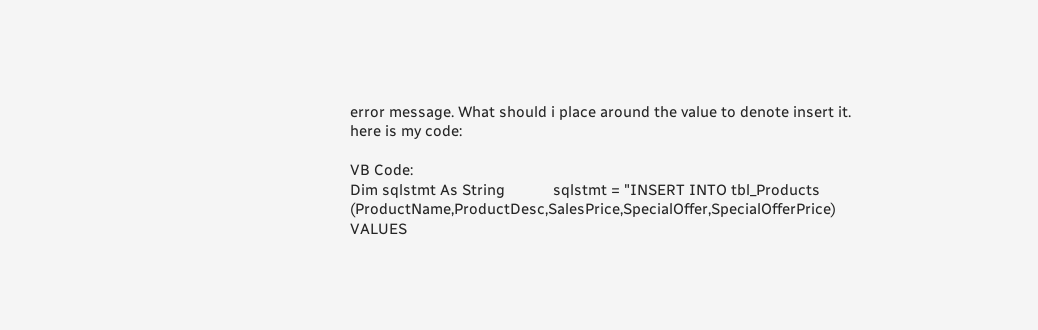error message. What should i place around the value to denote insert it.
here is my code:

VB Code:
Dim sqlstmt As String            sqlstmt = "INSERT INTO tbl_Products (ProductName,ProductDesc,SalesPrice,SpecialOffer,SpecialOfferPrice) VALUES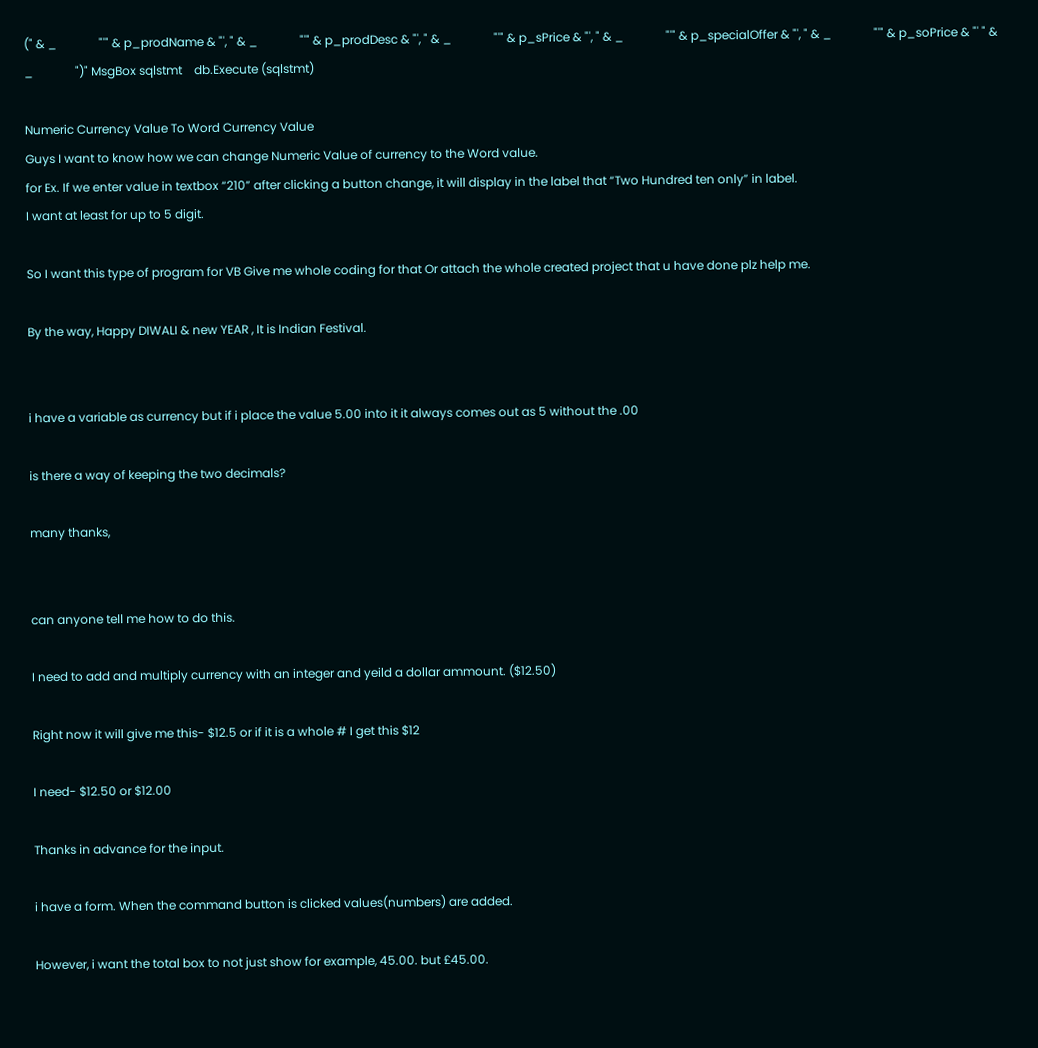(" & _              "'" & p_prodName & "', " & _              "'" & p_prodDesc & "', " & _              "'" & p_sPrice & "', " & _              "'" & p_specialOffer & "', " & _              "'" & p_soPrice & "' " & _              ")" MsgBox sqlstmt    db.Execute (sqlstmt)

Numeric Currency Value To Word Currency Value
Guys I want to know how we can change Numeric Value of currency to the Word value.
for Ex. If we enter value in textbox “210” after clicking a button change, it will display in the label that “Two Hundred ten only” in label.
I want at least for up to 5 digit.

So I want this type of program for VB Give me whole coding for that Or attach the whole created project that u have done plz help me.

By the way, Happy DIWALI & new YEAR , It is Indian Festival.


i have a variable as currency but if i place the value 5.00 into it it always comes out as 5 without the .00

is there a way of keeping the two decimals?

many thanks,


can anyone tell me how to do this.

I need to add and multiply currency with an integer and yeild a dollar ammount. ($12.50)

Right now it will give me this- $12.5 or if it is a whole # I get this $12

I need- $12.50 or $12.00

Thanks in advance for the input.

i have a form. When the command button is clicked values(numbers) are added.

However, i want the total box to not just show for example, 45.00. but £45.00.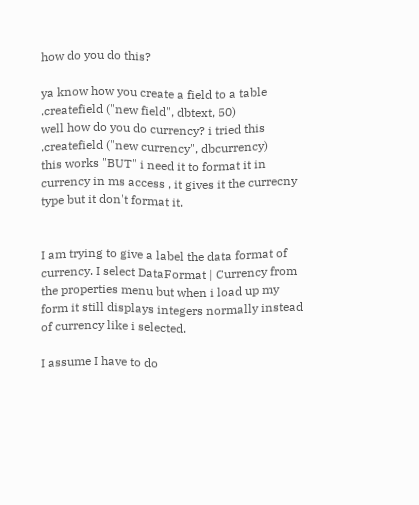how do you do this?

ya know how you create a field to a table
.createfield ("new field", dbtext, 50)
well how do you do currency? i tried this
.createfield ("new currency", dbcurrency)
this works "BUT" i need it to format it in currency in ms access , it gives it the currecny type but it don't format it.


I am trying to give a label the data format of currency. I select DataFormat | Currency from the properties menu but when i load up my form it still displays integers normally instead of currency like i selected.

I assume I have to do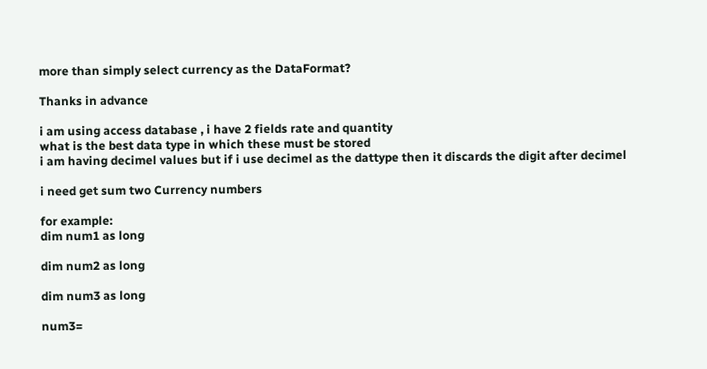more than simply select currency as the DataFormat?

Thanks in advance

i am using access database , i have 2 fields rate and quantity
what is the best data type in which these must be stored
i am having decimel values but if i use decimel as the dattype then it discards the digit after decimel

i need get sum two Currency numbers

for example:
dim num1 as long

dim num2 as long

dim num3 as long

num3=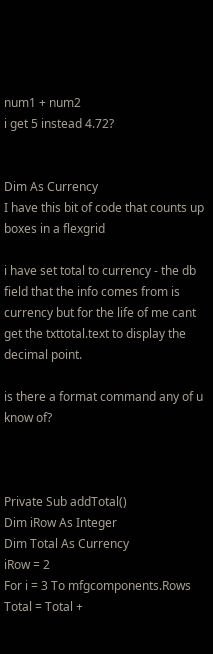num1 + num2
i get 5 instead 4.72?


Dim As Currency
I have this bit of code that counts up boxes in a flexgrid

i have set total to currency - the db field that the info comes from is currency but for the life of me cant get the txttotal.text to display the decimal point.

is there a format command any of u know of?



Private Sub addTotal()
Dim iRow As Integer
Dim Total As Currency
iRow = 2
For i = 3 To mfgcomponents.Rows
Total = Total +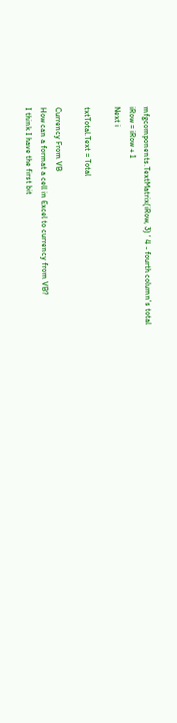mfgcomponents.TextMatrix(iRow, 3) ' 4 - fourth column's total
iRow = iRow + 1
Next i

txtTotal.Text = Total

Currency From VB
How can a format a cell in Excel to currency from VB?
I think I have the first bit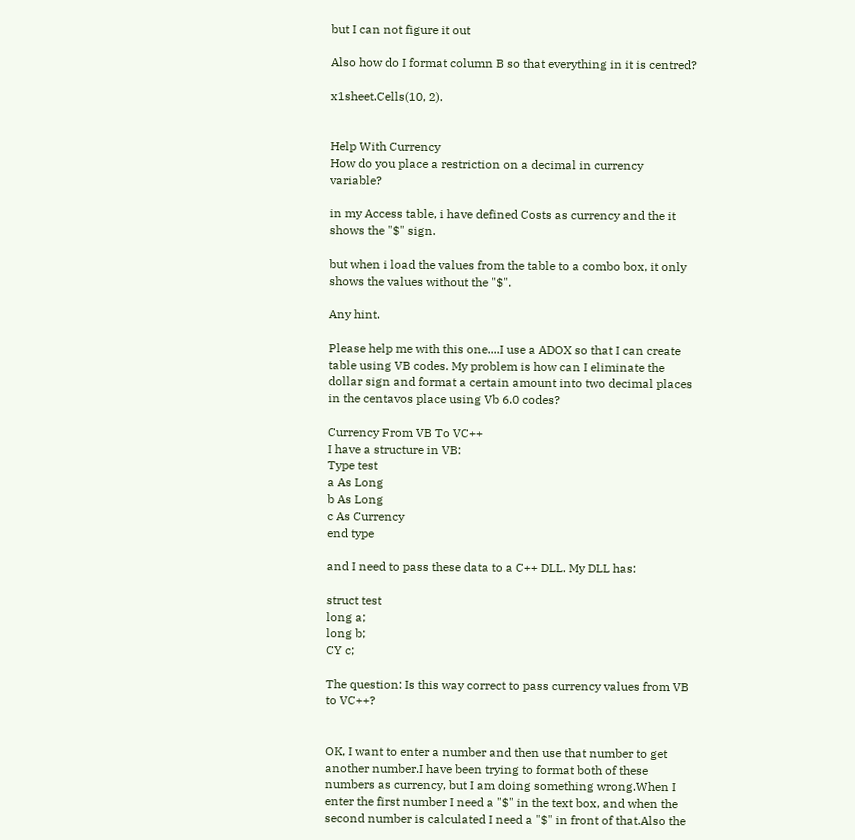but I can not figure it out

Also how do I format column B so that everything in it is centred?

x1sheet.Cells(10, 2).


Help With Currency
How do you place a restriction on a decimal in currency variable?

in my Access table, i have defined Costs as currency and the it shows the "$" sign.

but when i load the values from the table to a combo box, it only shows the values without the "$".

Any hint.

Please help me with this one....I use a ADOX so that I can create table using VB codes. My problem is how can I eliminate the dollar sign and format a certain amount into two decimal places in the centavos place using Vb 6.0 codes?

Currency From VB To VC++
I have a structure in VB:
Type test
a As Long
b As Long
c As Currency
end type

and I need to pass these data to a C++ DLL. My DLL has:

struct test
long a;
long b;
CY c;

The question: Is this way correct to pass currency values from VB to VC++?


OK, I want to enter a number and then use that number to get another number.I have been trying to format both of these numbers as currency, but I am doing something wrong.When I enter the first number I need a "$" in the text box, and when the second number is calculated I need a "$" in front of that.Also the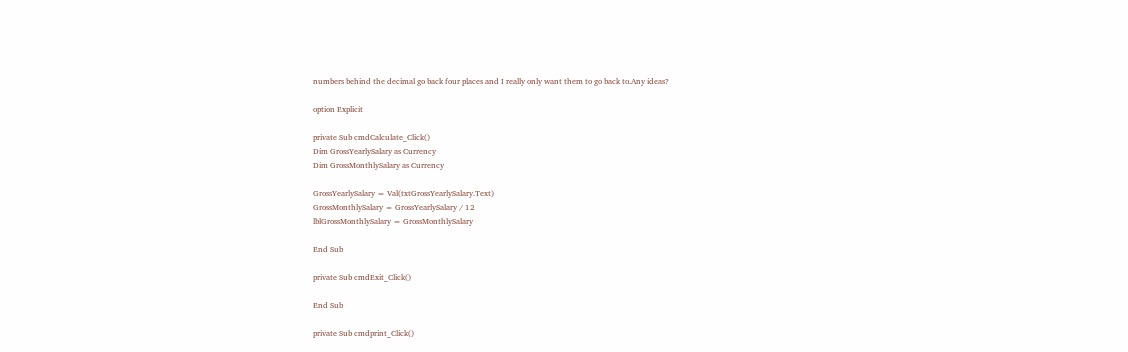numbers behind the decimal go back four places and I really only want them to go back to.Any ideas?

option Explicit

private Sub cmdCalculate_Click()
Dim GrossYearlySalary as Currency
Dim GrossMonthlySalary as Currency

GrossYearlySalary = Val(txtGrossYearlySalary.Text)
GrossMonthlySalary = GrossYearlySalary / 12
lblGrossMonthlySalary = GrossMonthlySalary

End Sub

private Sub cmdExit_Click()

End Sub

private Sub cmdprint_Click()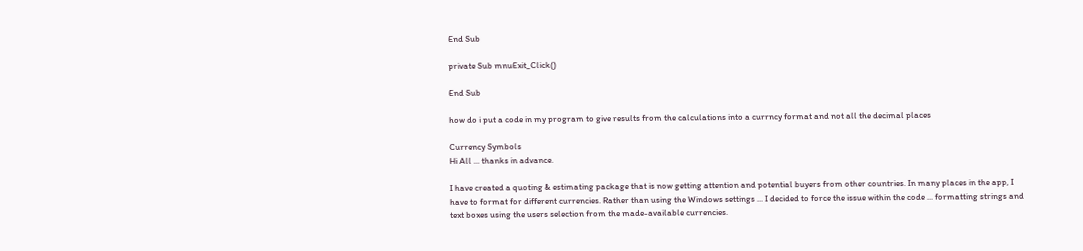End Sub

private Sub mnuExit_Click()

End Sub

how do i put a code in my program to give results from the calculations into a currncy format and not all the decimal places

Currency Symbols
Hi All ... thanks in advance.

I have created a quoting & estimating package that is now getting attention and potential buyers from other countries. In many places in the app, I have to format for different currencies. Rather than using the Windows settings ... I decided to force the issue within the code ... formatting strings and text boxes using the users selection from the made-available currencies.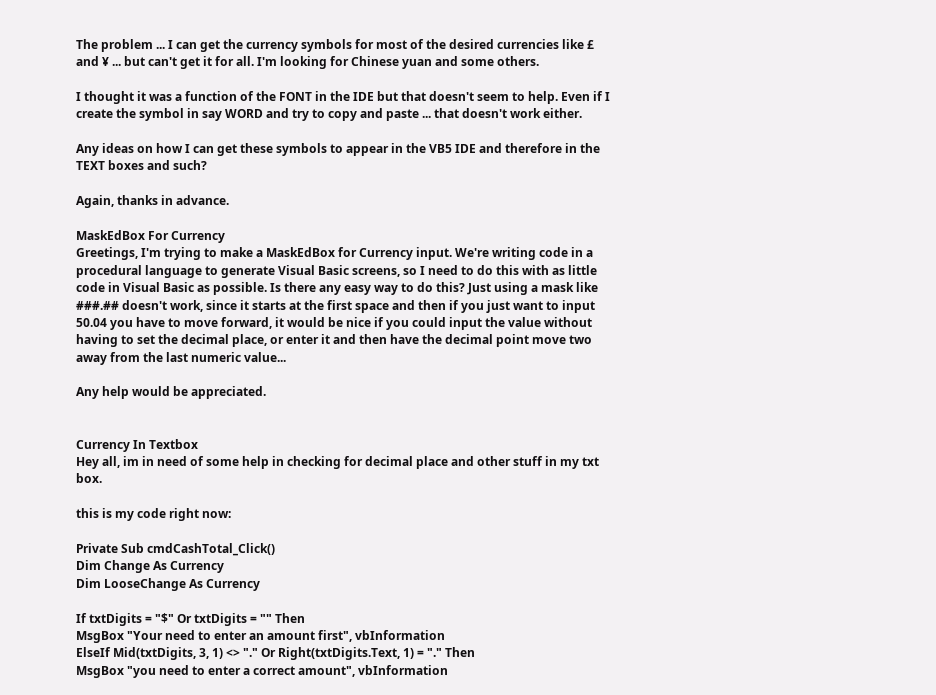The problem ... I can get the currency symbols for most of the desired currencies like £ and ¥ ... but can't get it for all. I'm looking for Chinese yuan and some others.

I thought it was a function of the FONT in the IDE but that doesn't seem to help. Even if I create the symbol in say WORD and try to copy and paste ... that doesn't work either.

Any ideas on how I can get these symbols to appear in the VB5 IDE and therefore in the TEXT boxes and such?

Again, thanks in advance.

MaskEdBox For Currency
Greetings, I'm trying to make a MaskEdBox for Currency input. We're writing code in a procedural language to generate Visual Basic screens, so I need to do this with as little code in Visual Basic as possible. Is there any easy way to do this? Just using a mask like ###.## doesn't work, since it starts at the first space and then if you just want to input 50.04 you have to move forward, it would be nice if you could input the value without having to set the decimal place, or enter it and then have the decimal point move two away from the last numeric value...

Any help would be appreciated.


Currency In Textbox
Hey all, im in need of some help in checking for decimal place and other stuff in my txt box.

this is my code right now:

Private Sub cmdCashTotal_Click()
Dim Change As Currency
Dim LooseChange As Currency

If txtDigits = "$" Or txtDigits = "" Then
MsgBox "Your need to enter an amount first", vbInformation
ElseIf Mid(txtDigits, 3, 1) <> "." Or Right(txtDigits.Text, 1) = "." Then
MsgBox "you need to enter a correct amount", vbInformation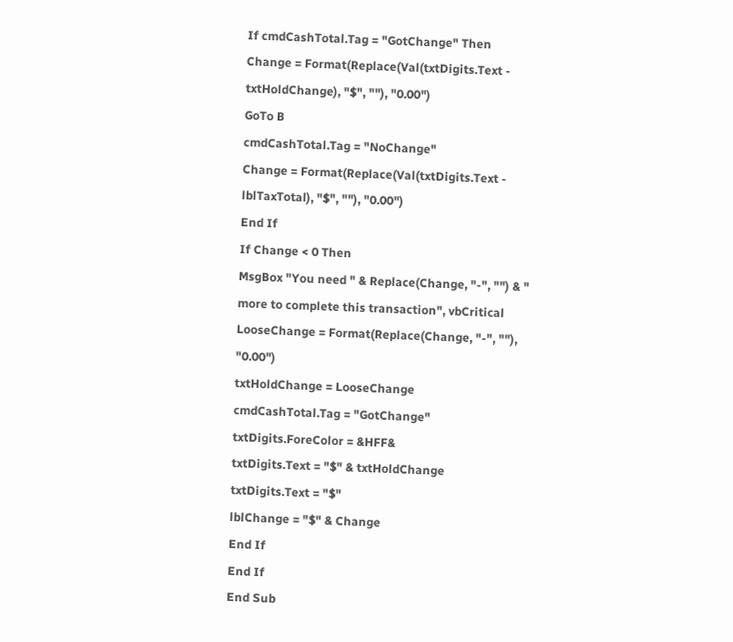If cmdCashTotal.Tag = "GotChange" Then
Change = Format(Replace(Val(txtDigits.Text - txtHoldChange), "$", ""), "0.00")
GoTo B
cmdCashTotal.Tag = "NoChange"
Change = Format(Replace(Val(txtDigits.Text - lblTaxTotal), "$", ""), "0.00")
End If
If Change < 0 Then
MsgBox "You need " & Replace(Change, "-", "") & " more to complete this transaction", vbCritical
LooseChange = Format(Replace(Change, "-", ""), "0.00")
txtHoldChange = LooseChange
cmdCashTotal.Tag = "GotChange"
txtDigits.ForeColor = &HFF&
txtDigits.Text = "$" & txtHoldChange
txtDigits.Text = "$"
lblChange = "$" & Change
End If
End If
End Sub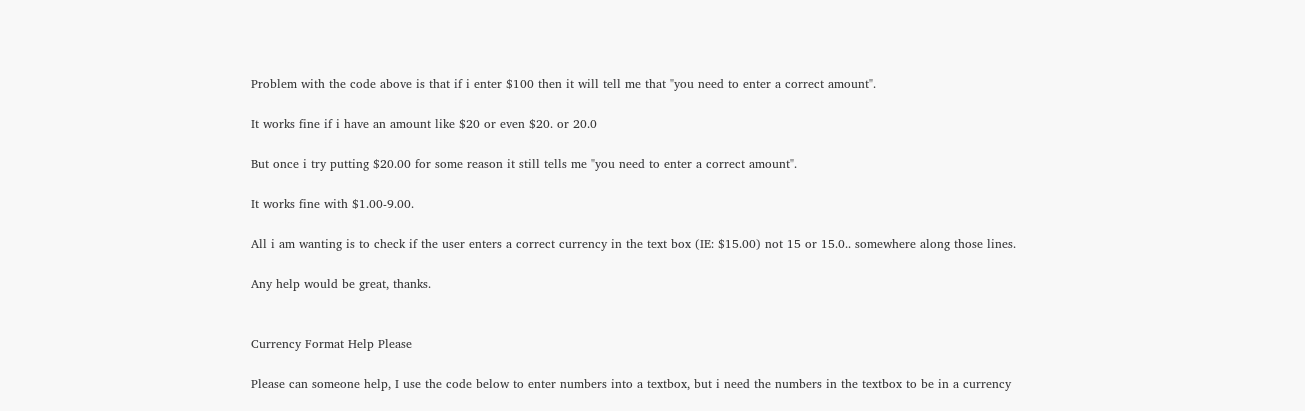Problem with the code above is that if i enter $100 then it will tell me that "you need to enter a correct amount".

It works fine if i have an amount like $20 or even $20. or 20.0

But once i try putting $20.00 for some reason it still tells me "you need to enter a correct amount".

It works fine with $1.00-9.00.

All i am wanting is to check if the user enters a correct currency in the text box (IE: $15.00) not 15 or 15.0.. somewhere along those lines.

Any help would be great, thanks.


Currency Format Help Please

Please can someone help, I use the code below to enter numbers into a textbox, but i need the numbers in the textbox to be in a currency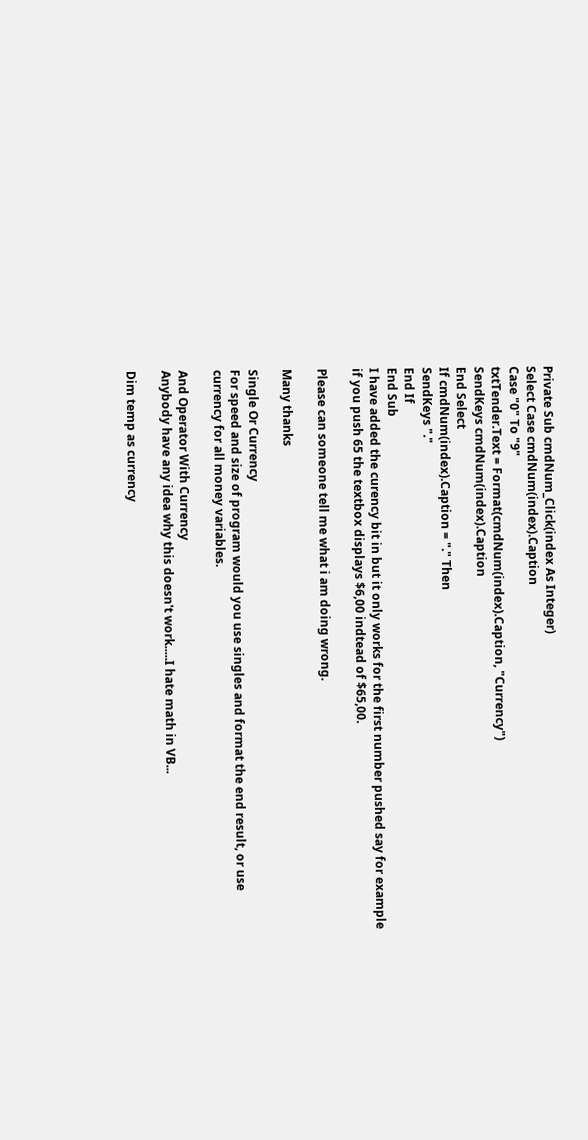Private Sub cmdNum_Click(index As Integer)
Select Case cmdNum(index).Caption
Case "0" To "9"
txtTender.Text = Format(cmdNum(index).Caption, "Currency")
SendKeys cmdNum(index).Caption
End Select
If cmdNum(index).Caption = "." Then
SendKeys "."
End If
End Sub
I have added the curency bit in but it only works for the first number pushed say for example if you push 65 the textbox displays $6,00 indtead of $65,00.

Please can someone tell me what i am doing wrong.

Many thanks

Single Or Currency
For speed and size of program would you use singles and format the end result, or use currency for all money variables.

And Operator With Currency
Anybody have any idea why this doesn't work.....I hate math in VB...

Dim temp as currency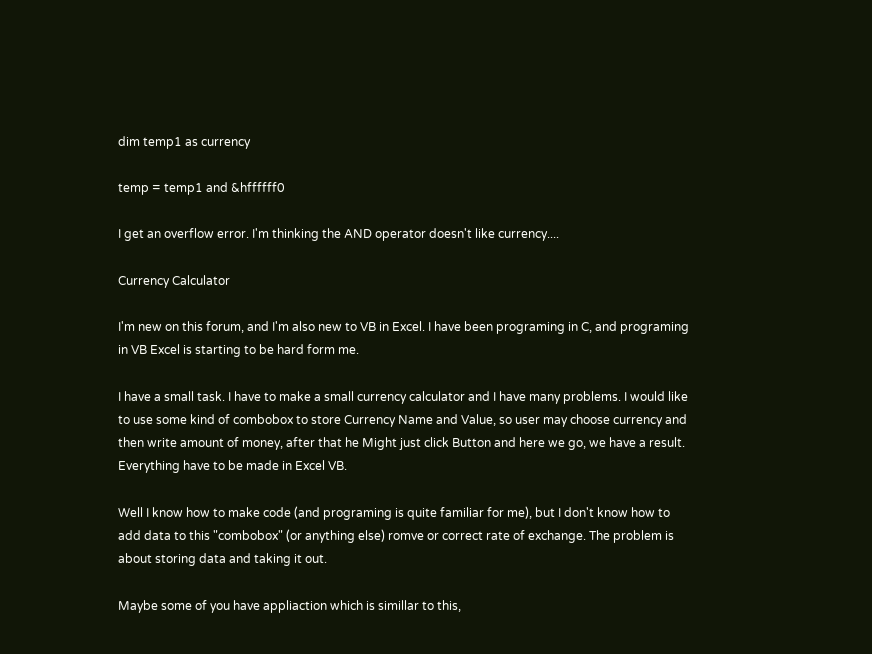dim temp1 as currency

temp = temp1 and &hffffff0

I get an overflow error. I'm thinking the AND operator doesn't like currency....

Currency Calculator

I'm new on this forum, and I'm also new to VB in Excel. I have been programing in C, and programing in VB Excel is starting to be hard form me.

I have a small task. I have to make a small currency calculator and I have many problems. I would like to use some kind of combobox to store Currency Name and Value, so user may choose currency and then write amount of money, after that he Might just click Button and here we go, we have a result. Everything have to be made in Excel VB.

Well I know how to make code (and programing is quite familiar for me), but I don't know how to add data to this "combobox" (or anything else) romve or correct rate of exchange. The problem is about storing data and taking it out.

Maybe some of you have appliaction which is simillar to this,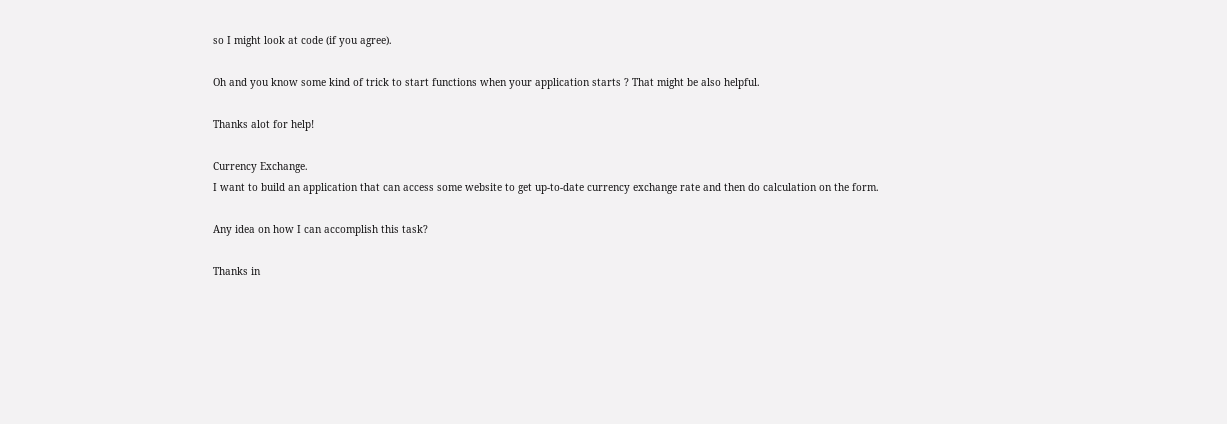so I might look at code (if you agree).

Oh and you know some kind of trick to start functions when your application starts ? That might be also helpful.

Thanks alot for help!

Currency Exchange.
I want to build an application that can access some website to get up-to-date currency exchange rate and then do calculation on the form.

Any idea on how I can accomplish this task?

Thanks in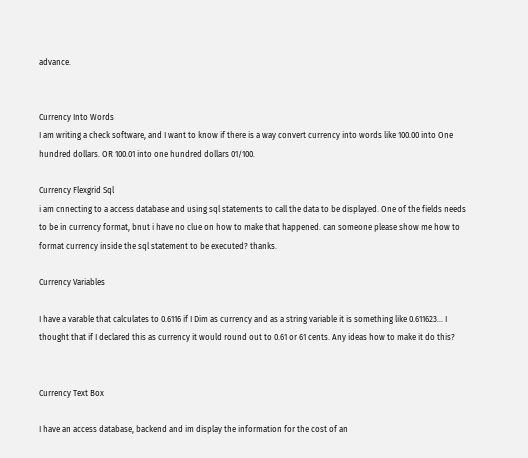advance.


Currency Into Words
I am writing a check software, and I want to know if there is a way convert currency into words like 100.00 into One hundred dollars. OR 100.01 into one hundred dollars 01/100.

Currency Flexgrid Sql
i am cnnecting to a access database and using sql statements to call the data to be displayed. One of the fields needs to be in currency format, bnut i have no clue on how to make that happened. can someone please show me how to format currency inside the sql statement to be executed? thanks.

Currency Variables

I have a varable that calculates to 0.6116 if I Dim as currency and as a string variable it is something like 0.611623... I thought that if I declared this as currency it would round out to 0.61 or 61 cents. Any ideas how to make it do this?


Currency Text Box

I have an access database, backend and im display the information for the cost of an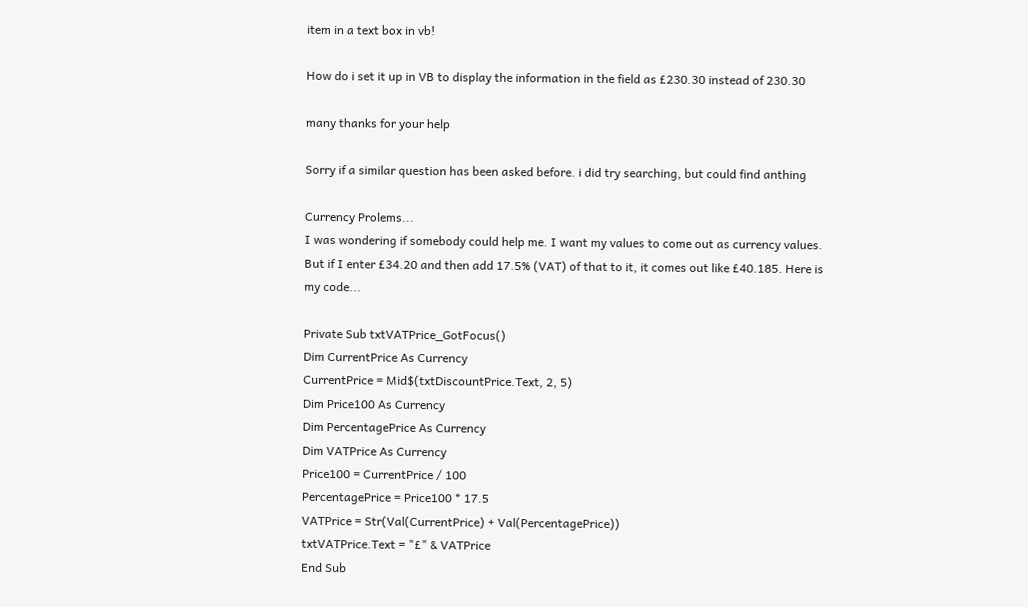item in a text box in vb!

How do i set it up in VB to display the information in the field as £230.30 instead of 230.30

many thanks for your help

Sorry if a similar question has been asked before. i did try searching, but could find anthing

Currency Prolems...
I was wondering if somebody could help me. I want my values to come out as currency values. But if I enter £34.20 and then add 17.5% (VAT) of that to it, it comes out like £40.185. Here is my code...

Private Sub txtVATPrice_GotFocus()
Dim CurrentPrice As Currency
CurrentPrice = Mid$(txtDiscountPrice.Text, 2, 5)
Dim Price100 As Currency
Dim PercentagePrice As Currency
Dim VATPrice As Currency
Price100 = CurrentPrice / 100
PercentagePrice = Price100 * 17.5
VATPrice = Str(Val(CurrentPrice) + Val(PercentagePrice))
txtVATPrice.Text = "£" & VATPrice
End Sub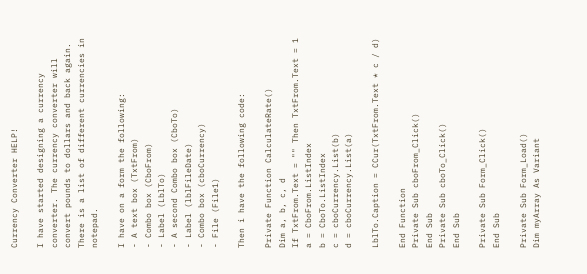Currency Converter HELP!

I have started designing a currency converter. The currency converter will convert pounds to dollars and back again. There is a list of different currencies in notepad.

I have on a form the following:
- A text box (TxtFrom)
- Combo box (CboFrom)
- Label (LblTo)
- A second Combo box (CboTo)
- Label (lblFileDate)
- Combo box (cboCurrency)
- File (File1)

Then i have the following code:

Private Function CalculateRate()
Dim a, b, c, d
If TxtFrom.Text = "" Then TxtFrom.Text = 1
a = CboFrom.ListIndex
b = CboTo.ListIndex
c = cboCurrency.List(b)
d = cboCurrency.List(a)

LblTo.Caption = CCur(TxtFrom.Text * c / d)

End Function
Private Sub cboFrom_Click()
End Sub
Private Sub cboTo_Click()
End Sub

Private Sub Form_Click()
End Sub

Private Sub Form_Load()
Dim myArray As Variant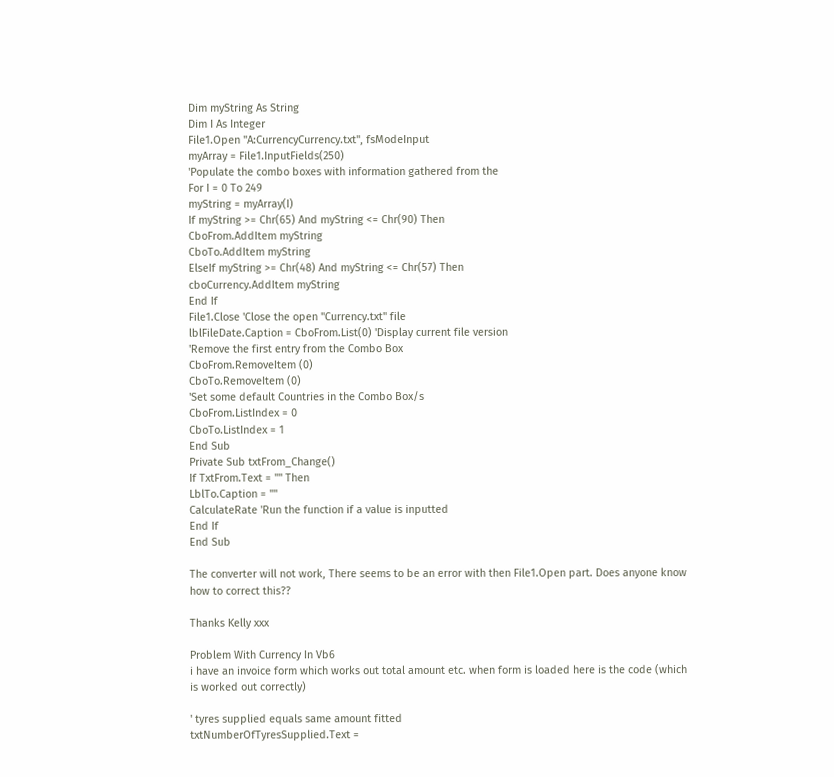Dim myString As String
Dim I As Integer
File1.Open "A:CurrencyCurrency.txt", fsModeInput
myArray = File1.InputFields(250)
'Populate the combo boxes with information gathered from the
For I = 0 To 249
myString = myArray(I)
If myString >= Chr(65) And myString <= Chr(90) Then
CboFrom.AddItem myString
CboTo.AddItem myString
ElseIf myString >= Chr(48) And myString <= Chr(57) Then
cboCurrency.AddItem myString
End If
File1.Close 'Close the open "Currency.txt" file
lblFileDate.Caption = CboFrom.List(0) 'Display current file version
'Remove the first entry from the Combo Box
CboFrom.RemoveItem (0)
CboTo.RemoveItem (0)
'Set some default Countries in the Combo Box/s
CboFrom.ListIndex = 0
CboTo.ListIndex = 1
End Sub
Private Sub txtFrom_Change()
If TxtFrom.Text = "" Then
LblTo.Caption = ""
CalculateRate 'Run the function if a value is inputted
End If
End Sub

The converter will not work, There seems to be an error with then File1.Open part. Does anyone know how to correct this??

Thanks Kelly xxx

Problem With Currency In Vb6
i have an invoice form which works out total amount etc. when form is loaded here is the code (which is worked out correctly)

' tyres supplied equals same amount fitted
txtNumberOfTyresSupplied.Text =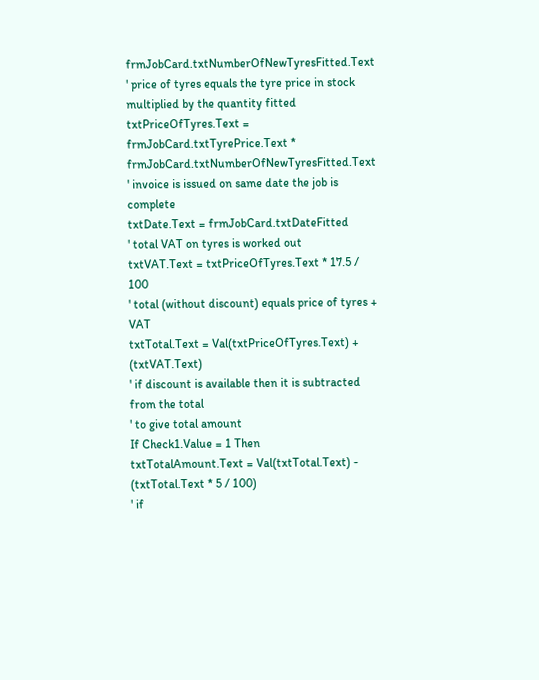frmJobCard.txtNumberOfNewTyresFitted.Text
' price of tyres equals the tyre price in stock multiplied by the quantity fitted
txtPriceOfTyres.Text = frmJobCard.txtTyrePrice.Text * frmJobCard.txtNumberOfNewTyresFitted.Text
' invoice is issued on same date the job is complete
txtDate.Text = frmJobCard.txtDateFitted
' total VAT on tyres is worked out
txtVAT.Text = txtPriceOfTyres.Text * 17.5 / 100
' total (without discount) equals price of tyres + VAT
txtTotal.Text = Val(txtPriceOfTyres.Text) + (txtVAT.Text)
' if discount is available then it is subtracted from the total
' to give total amount
If Check1.Value = 1 Then
txtTotalAmount.Text = Val(txtTotal.Text) - (txtTotal.Text * 5 / 100)
' if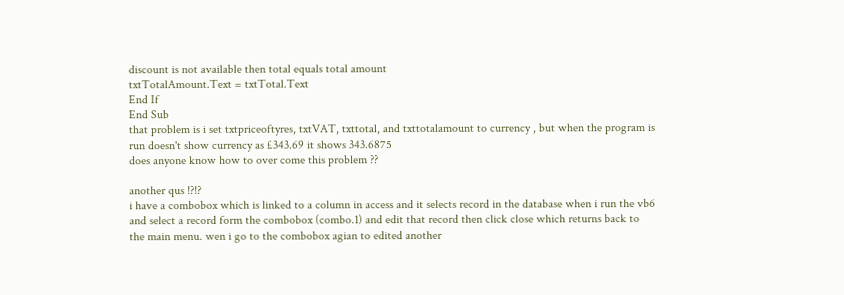discount is not available then total equals total amount
txtTotalAmount.Text = txtTotal.Text
End If
End Sub
that problem is i set txtpriceoftyres, txtVAT, txttotal, and txttotalamount to currency , but when the program is run doesn't show currency as £343.69 it shows 343.6875
does anyone know how to over come this problem ??

another qus !?!?
i have a combobox which is linked to a column in access and it selects record in the database when i run the vb6 and select a record form the combobox (combo.1) and edit that record then click close which returns back to the main menu. wen i go to the combobox agian to edited another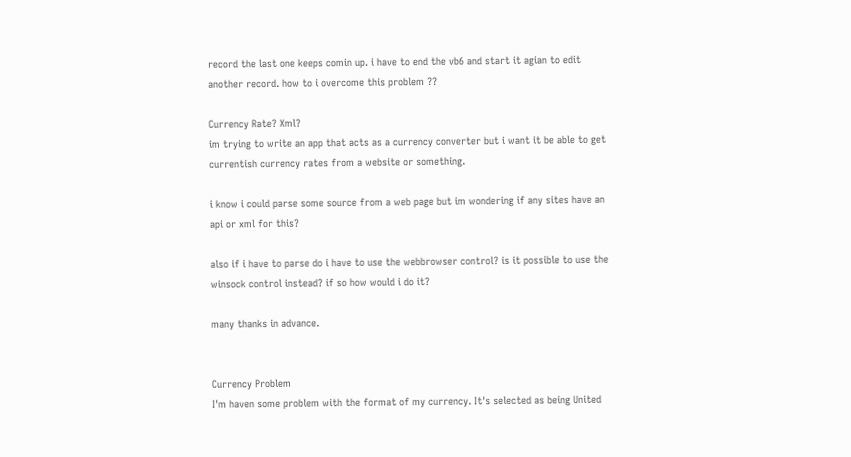record the last one keeps comin up. i have to end the vb6 and start it agian to edit another record. how to i overcome this problem ??

Currency Rate? Xml?
im trying to write an app that acts as a currency converter but i want it be able to get currentish currency rates from a website or something.

i know i could parse some source from a web page but im wondering if any sites have an api or xml for this?

also if i have to parse do i have to use the webbrowser control? is it possible to use the winsock control instead? if so how would i do it?

many thanks in advance.


Currency Problem
I'm haven some problem with the format of my currency. It's selected as being United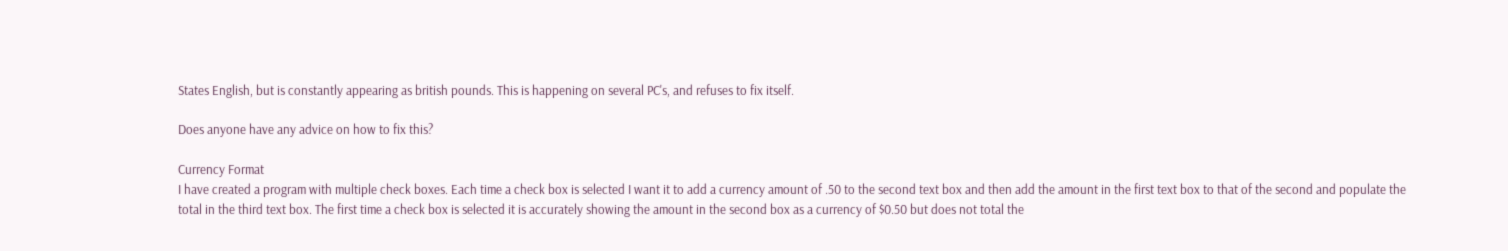States English, but is constantly appearing as british pounds. This is happening on several PC's, and refuses to fix itself.

Does anyone have any advice on how to fix this?

Currency Format
I have created a program with multiple check boxes. Each time a check box is selected I want it to add a currency amount of .50 to the second text box and then add the amount in the first text box to that of the second and populate the total in the third text box. The first time a check box is selected it is accurately showing the amount in the second box as a currency of $0.50 but does not total the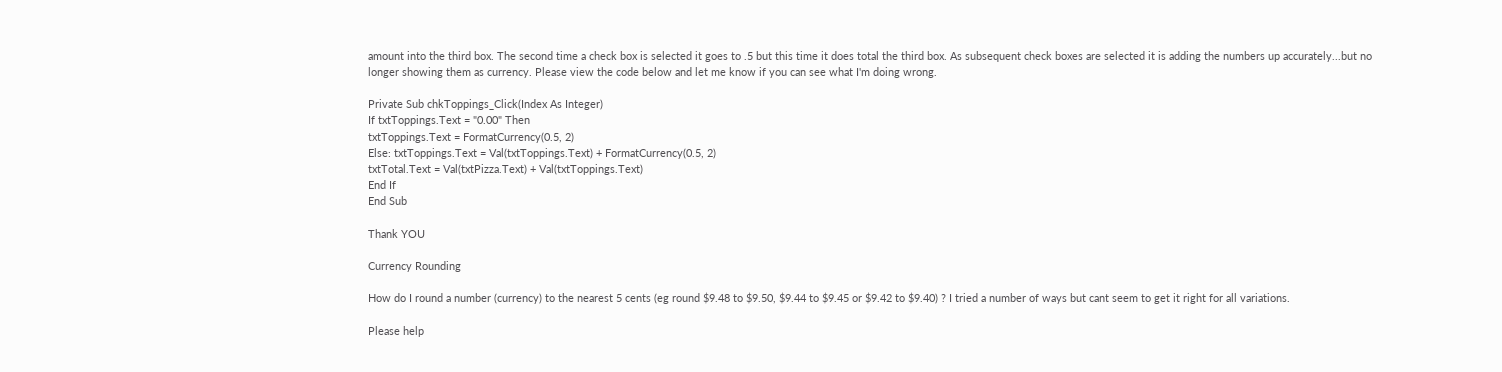amount into the third box. The second time a check box is selected it goes to .5 but this time it does total the third box. As subsequent check boxes are selected it is adding the numbers up accurately...but no longer showing them as currency. Please view the code below and let me know if you can see what I'm doing wrong.

Private Sub chkToppings_Click(Index As Integer)
If txtToppings.Text = "0.00" Then
txtToppings.Text = FormatCurrency(0.5, 2)
Else: txtToppings.Text = Val(txtToppings.Text) + FormatCurrency(0.5, 2)
txtTotal.Text = Val(txtPizza.Text) + Val(txtToppings.Text)
End If
End Sub

Thank YOU

Currency Rounding

How do I round a number (currency) to the nearest 5 cents (eg round $9.48 to $9.50, $9.44 to $9.45 or $9.42 to $9.40) ? I tried a number of ways but cant seem to get it right for all variations.

Please help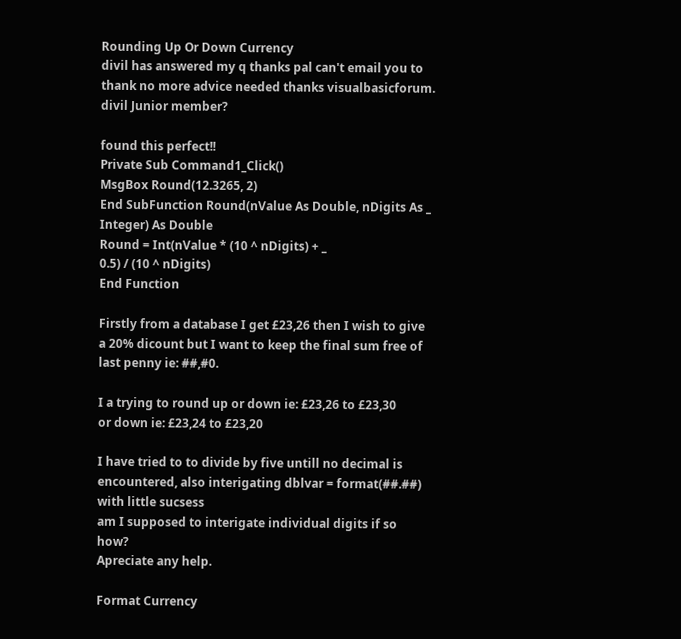Rounding Up Or Down Currency
divil has answered my q thanks pal can't email you to thank no more advice needed thanks visualbasicforum.
divil Junior member?

found this perfect!!
Private Sub Command1_Click()
MsgBox Round(12.3265, 2)
End SubFunction Round(nValue As Double, nDigits As _
Integer) As Double
Round = Int(nValue * (10 ^ nDigits) + _
0.5) / (10 ^ nDigits)
End Function

Firstly from a database I get £23,26 then I wish to give a 20% dicount but I want to keep the final sum free of last penny ie: ##,#0.

I a trying to round up or down ie: £23,26 to £23,30
or down ie: £23,24 to £23,20

I have tried to to divide by five untill no decimal is encountered, also interigating dblvar = format(##.##) with little sucsess
am I supposed to interigate individual digits if so how?
Apreciate any help.

Format Currency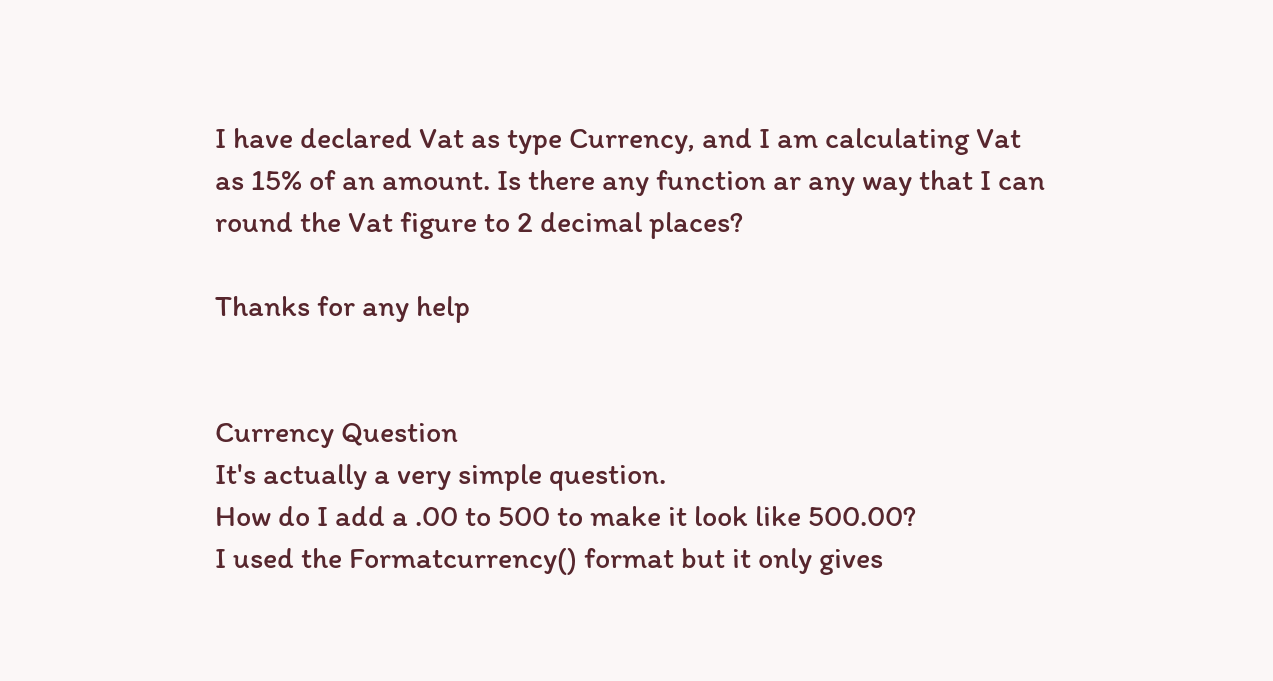I have declared Vat as type Currency, and I am calculating Vat as 15% of an amount. Is there any function ar any way that I can round the Vat figure to 2 decimal places?

Thanks for any help


Currency Question
It's actually a very simple question.
How do I add a .00 to 500 to make it look like 500.00?
I used the Formatcurrency() format but it only gives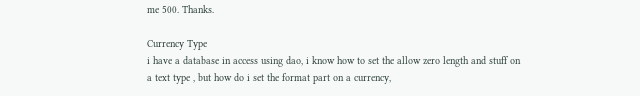me 500. Thanks.

Currency Type
i have a database in access using dao, i know how to set the allow zero length and stuff on a text type , but how do i set the format part on a currency,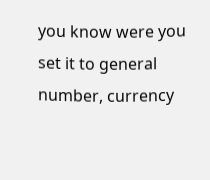you know were you set it to general number, currency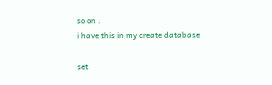so on .
i have this in my create database

set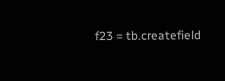f23 = tb.createfield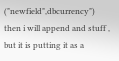("newfield",dbcurrency")
then i will append and stuff , but it is putting it as a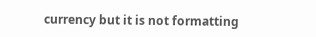currency but it is not formatting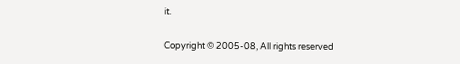it.

Copyright © 2005-08, All rights reserved